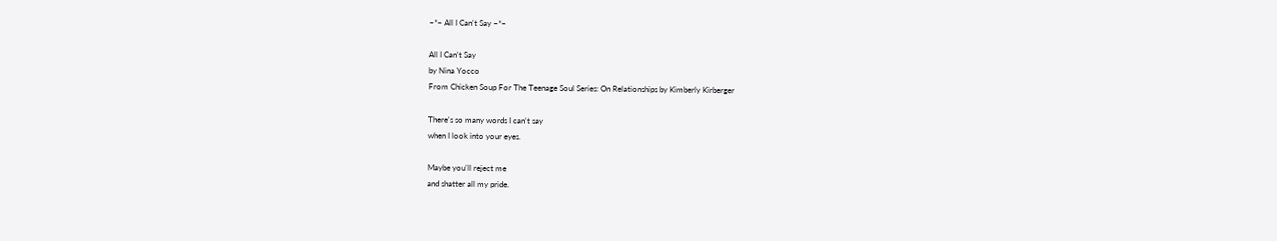~*~ All I Can't Say ~*~

All I Can't Say
by Nina Yocco
From Chicken Soup For The Teenage Soul Series: On Relationships by Kimberly Kirberger

There's so many words I can't say
when I look into your eyes.

Maybe you'll reject me
and shatter all my pride.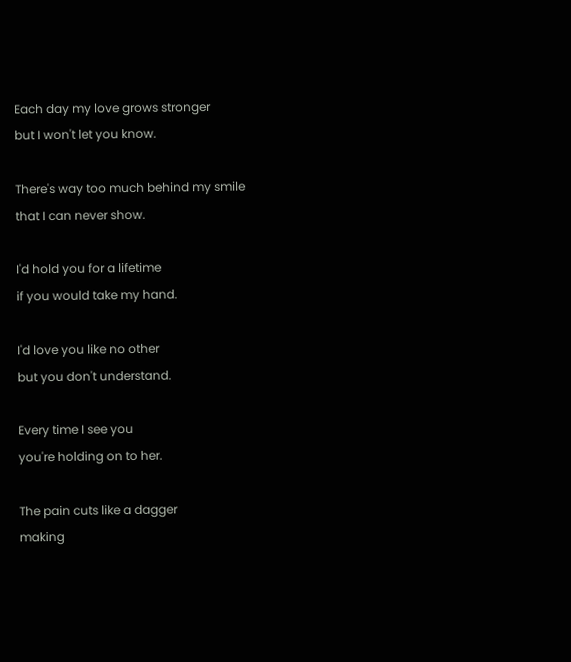Each day my love grows stronger
but I won't let you know.

There's way too much behind my smile
that I can never show.

I'd hold you for a lifetime
if you would take my hand.

I'd love you like no other
but you don't understand.

Every time I see you
you're holding on to her.

The pain cuts like a dagger
making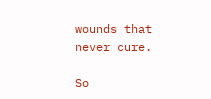wounds that never cure.

So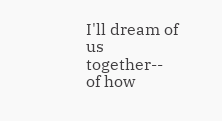I'll dream of us together--
of how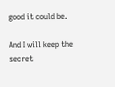good it could be.

And I will keep the secret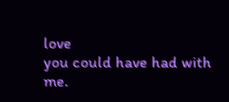love
you could have had with me.